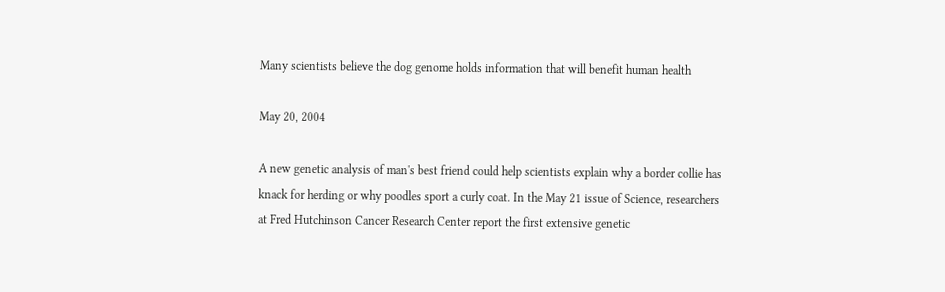Many scientists believe the dog genome holds information that will benefit human health

May 20, 2004

A new genetic analysis of man's best friend could help scientists explain why a border collie has knack for herding or why poodles sport a curly coat. In the May 21 issue of Science, researchers at Fred Hutchinson Cancer Research Center report the first extensive genetic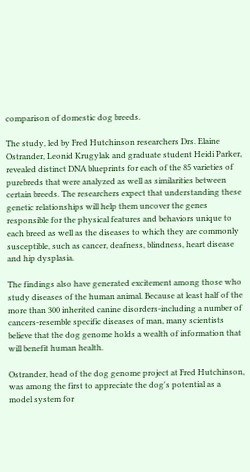comparison of domestic dog breeds.

The study, led by Fred Hutchinson researchers Drs. Elaine Ostrander, Leonid Krugylak and graduate student Heidi Parker, revealed distinct DNA blueprints for each of the 85 varieties of purebreds that were analyzed as well as similarities between certain breeds. The researchers expect that understanding these genetic relationships will help them uncover the genes responsible for the physical features and behaviors unique to each breed as well as the diseases to which they are commonly susceptible, such as cancer, deafness, blindness, heart disease and hip dysplasia.

The findings also have generated excitement among those who study diseases of the human animal. Because at least half of the more than 300 inherited canine disorders-including a number of cancers-resemble specific diseases of man, many scientists believe that the dog genome holds a wealth of information that will benefit human health.

Ostrander, head of the dog genome project at Fred Hutchinson, was among the first to appreciate the dog's potential as a model system for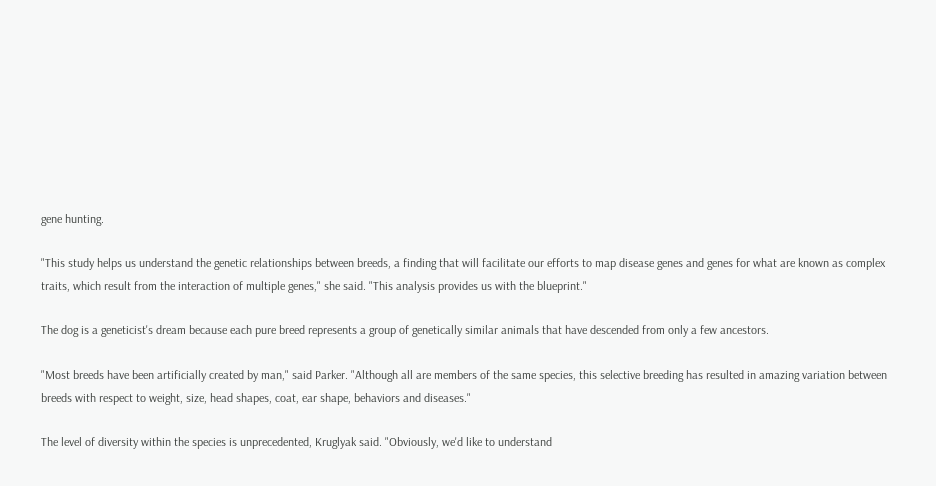gene hunting.

"This study helps us understand the genetic relationships between breeds, a finding that will facilitate our efforts to map disease genes and genes for what are known as complex traits, which result from the interaction of multiple genes," she said. "This analysis provides us with the blueprint."

The dog is a geneticist's dream because each pure breed represents a group of genetically similar animals that have descended from only a few ancestors.

"Most breeds have been artificially created by man," said Parker. "Although all are members of the same species, this selective breeding has resulted in amazing variation between breeds with respect to weight, size, head shapes, coat, ear shape, behaviors and diseases."

The level of diversity within the species is unprecedented, Kruglyak said. "Obviously, we'd like to understand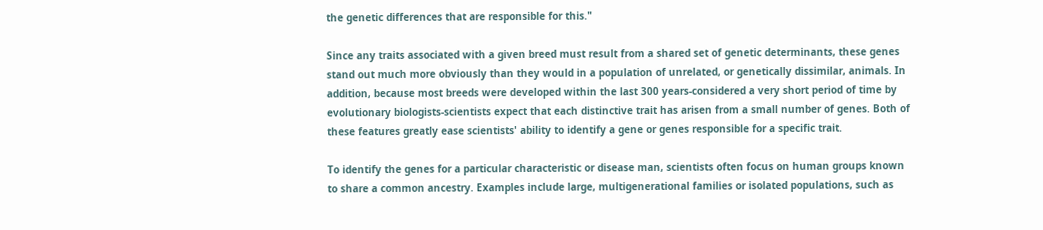the genetic differences that are responsible for this."

Since any traits associated with a given breed must result from a shared set of genetic determinants, these genes stand out much more obviously than they would in a population of unrelated, or genetically dissimilar, animals. In addition, because most breeds were developed within the last 300 years-considered a very short period of time by evolutionary biologists-scientists expect that each distinctive trait has arisen from a small number of genes. Both of these features greatly ease scientists' ability to identify a gene or genes responsible for a specific trait.

To identify the genes for a particular characteristic or disease man, scientists often focus on human groups known to share a common ancestry. Examples include large, multigenerational families or isolated populations, such as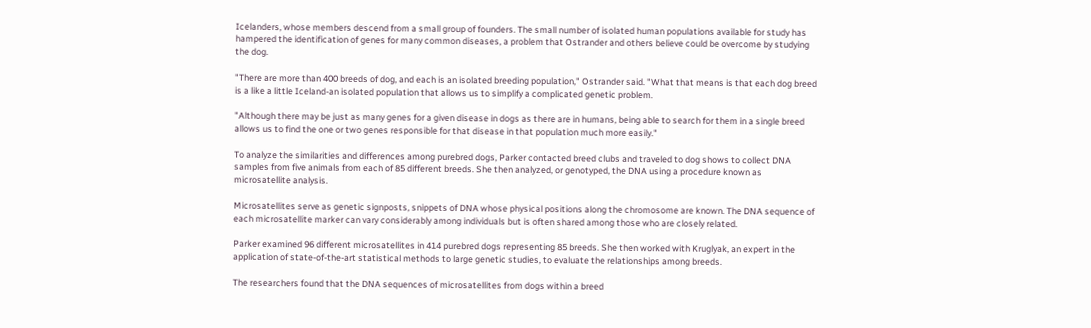Icelanders, whose members descend from a small group of founders. The small number of isolated human populations available for study has hampered the identification of genes for many common diseases, a problem that Ostrander and others believe could be overcome by studying the dog.

"There are more than 400 breeds of dog, and each is an isolated breeding population," Ostrander said. "What that means is that each dog breed is a like a little Iceland-an isolated population that allows us to simplify a complicated genetic problem.

"Although there may be just as many genes for a given disease in dogs as there are in humans, being able to search for them in a single breed allows us to find the one or two genes responsible for that disease in that population much more easily."

To analyze the similarities and differences among purebred dogs, Parker contacted breed clubs and traveled to dog shows to collect DNA samples from five animals from each of 85 different breeds. She then analyzed, or genotyped, the DNA using a procedure known as microsatellite analysis.

Microsatellites serve as genetic signposts, snippets of DNA whose physical positions along the chromosome are known. The DNA sequence of each microsatellite marker can vary considerably among individuals but is often shared among those who are closely related.

Parker examined 96 different microsatellites in 414 purebred dogs representing 85 breeds. She then worked with Kruglyak, an expert in the application of state-of-the-art statistical methods to large genetic studies, to evaluate the relationships among breeds.

The researchers found that the DNA sequences of microsatellites from dogs within a breed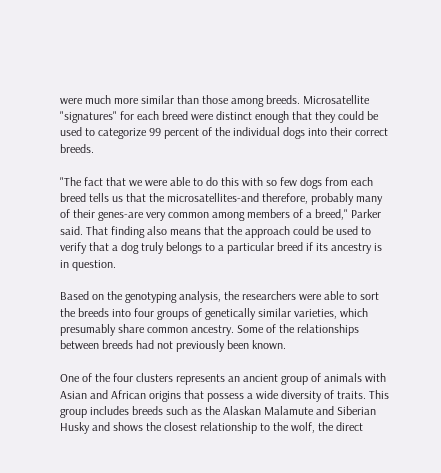were much more similar than those among breeds. Microsatellite "signatures" for each breed were distinct enough that they could be used to categorize 99 percent of the individual dogs into their correct breeds.

"The fact that we were able to do this with so few dogs from each breed tells us that the microsatellites-and therefore, probably many of their genes-are very common among members of a breed," Parker said. That finding also means that the approach could be used to verify that a dog truly belongs to a particular breed if its ancestry is in question.

Based on the genotyping analysis, the researchers were able to sort the breeds into four groups of genetically similar varieties, which presumably share common ancestry. Some of the relationships between breeds had not previously been known.

One of the four clusters represents an ancient group of animals with Asian and African origins that possess a wide diversity of traits. This group includes breeds such as the Alaskan Malamute and Siberian Husky and shows the closest relationship to the wolf, the direct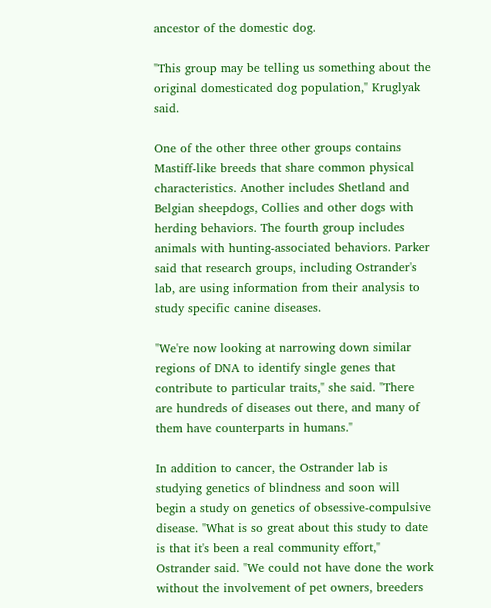ancestor of the domestic dog.

"This group may be telling us something about the original domesticated dog population," Kruglyak said.

One of the other three other groups contains Mastiff-like breeds that share common physical characteristics. Another includes Shetland and Belgian sheepdogs, Collies and other dogs with herding behaviors. The fourth group includes animals with hunting-associated behaviors. Parker said that research groups, including Ostrander's lab, are using information from their analysis to study specific canine diseases.

"We're now looking at narrowing down similar regions of DNA to identify single genes that contribute to particular traits," she said. "There are hundreds of diseases out there, and many of them have counterparts in humans."

In addition to cancer, the Ostrander lab is studying genetics of blindness and soon will begin a study on genetics of obsessive-compulsive disease. "What is so great about this study to date is that it's been a real community effort," Ostrander said. "We could not have done the work without the involvement of pet owners, breeders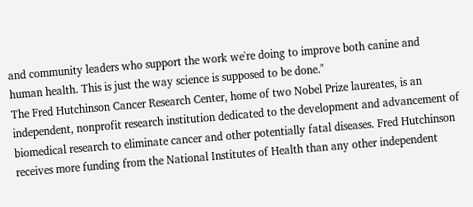and community leaders who support the work we're doing to improve both canine and human health. This is just the way science is supposed to be done."
The Fred Hutchinson Cancer Research Center, home of two Nobel Prize laureates, is an independent, nonprofit research institution dedicated to the development and advancement of biomedical research to eliminate cancer and other potentially fatal diseases. Fred Hutchinson receives more funding from the National Institutes of Health than any other independent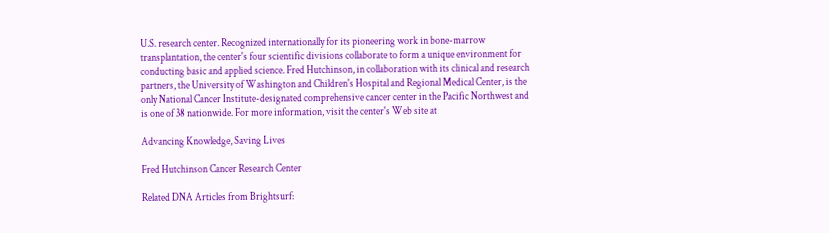U.S. research center. Recognized internationally for its pioneering work in bone-marrow transplantation, the center's four scientific divisions collaborate to form a unique environment for conducting basic and applied science. Fred Hutchinson, in collaboration with its clinical and research partners, the University of Washington and Children's Hospital and Regional Medical Center, is the only National Cancer Institute-designated comprehensive cancer center in the Pacific Northwest and is one of 38 nationwide. For more information, visit the center's Web site at

Advancing Knowledge, Saving Lives

Fred Hutchinson Cancer Research Center

Related DNA Articles from Brightsurf: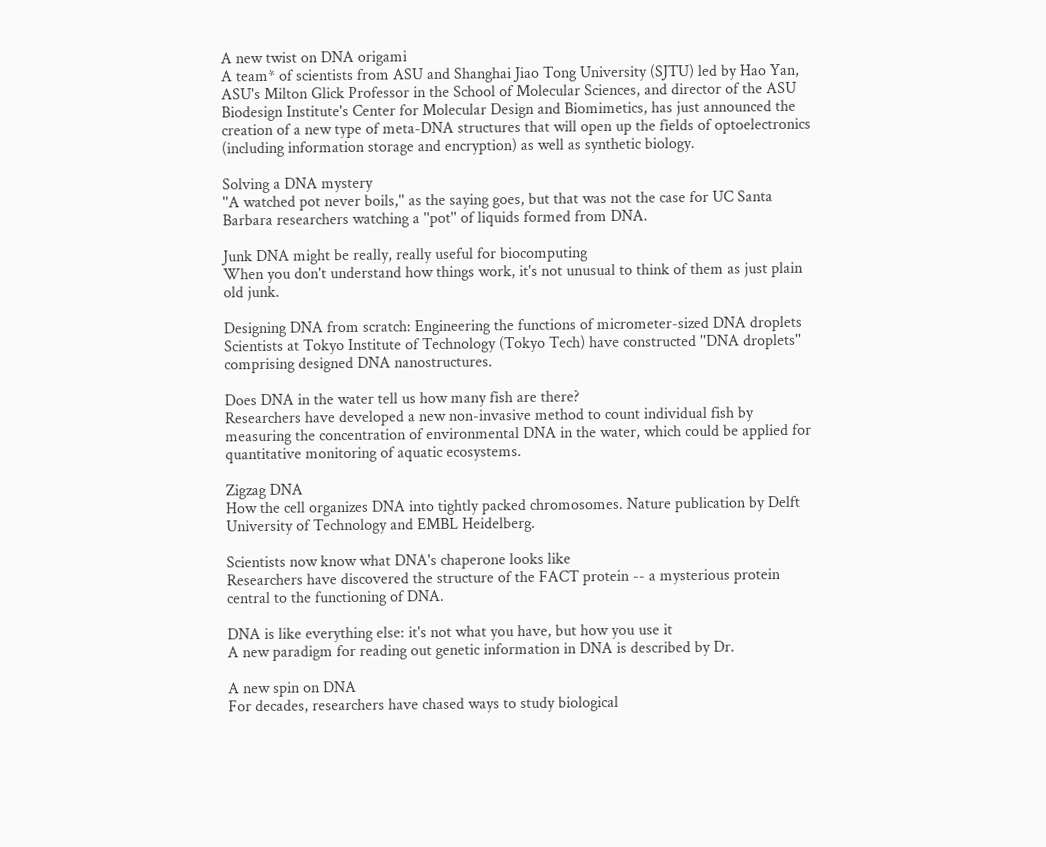A new twist on DNA origami
A team* of scientists from ASU and Shanghai Jiao Tong University (SJTU) led by Hao Yan, ASU's Milton Glick Professor in the School of Molecular Sciences, and director of the ASU Biodesign Institute's Center for Molecular Design and Biomimetics, has just announced the creation of a new type of meta-DNA structures that will open up the fields of optoelectronics (including information storage and encryption) as well as synthetic biology.

Solving a DNA mystery
''A watched pot never boils,'' as the saying goes, but that was not the case for UC Santa Barbara researchers watching a ''pot'' of liquids formed from DNA.

Junk DNA might be really, really useful for biocomputing
When you don't understand how things work, it's not unusual to think of them as just plain old junk.

Designing DNA from scratch: Engineering the functions of micrometer-sized DNA droplets
Scientists at Tokyo Institute of Technology (Tokyo Tech) have constructed ''DNA droplets'' comprising designed DNA nanostructures.

Does DNA in the water tell us how many fish are there?
Researchers have developed a new non-invasive method to count individual fish by measuring the concentration of environmental DNA in the water, which could be applied for quantitative monitoring of aquatic ecosystems.

Zigzag DNA
How the cell organizes DNA into tightly packed chromosomes. Nature publication by Delft University of Technology and EMBL Heidelberg.

Scientists now know what DNA's chaperone looks like
Researchers have discovered the structure of the FACT protein -- a mysterious protein central to the functioning of DNA.

DNA is like everything else: it's not what you have, but how you use it
A new paradigm for reading out genetic information in DNA is described by Dr.

A new spin on DNA
For decades, researchers have chased ways to study biological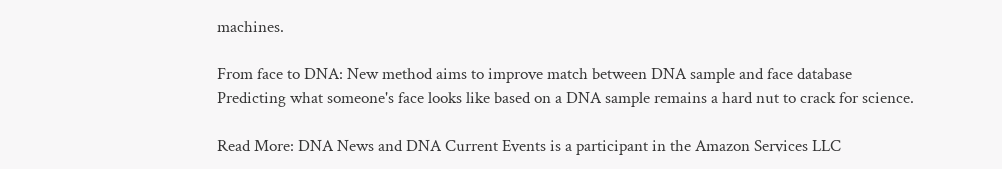machines.

From face to DNA: New method aims to improve match between DNA sample and face database
Predicting what someone's face looks like based on a DNA sample remains a hard nut to crack for science.

Read More: DNA News and DNA Current Events is a participant in the Amazon Services LLC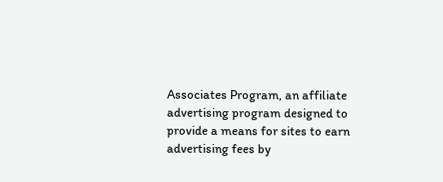Associates Program, an affiliate advertising program designed to provide a means for sites to earn advertising fees by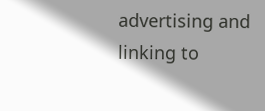advertising and linking to